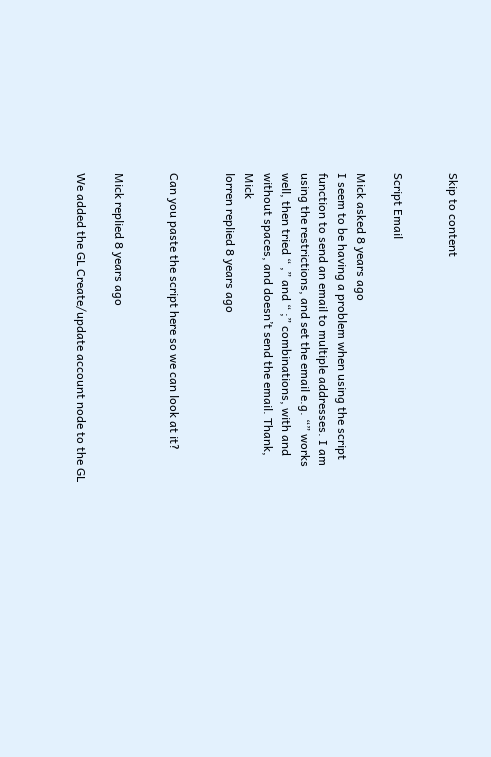Skip to content


Script Email

Mick asked 8 years ago
I seem to be having a problem when using the script function to send an email to multiple addresses. I am using the restrictions, and set the email e.g. “” works well, then tried “ ,” and “ ;” combinations, with and without spaces, and doesn’t send the email. Thank, Mick
lorren replied 8 years ago


Can you paste the script here so we can look at it?


Mick replied 8 years ago

We added the GL Create/update account node to the GL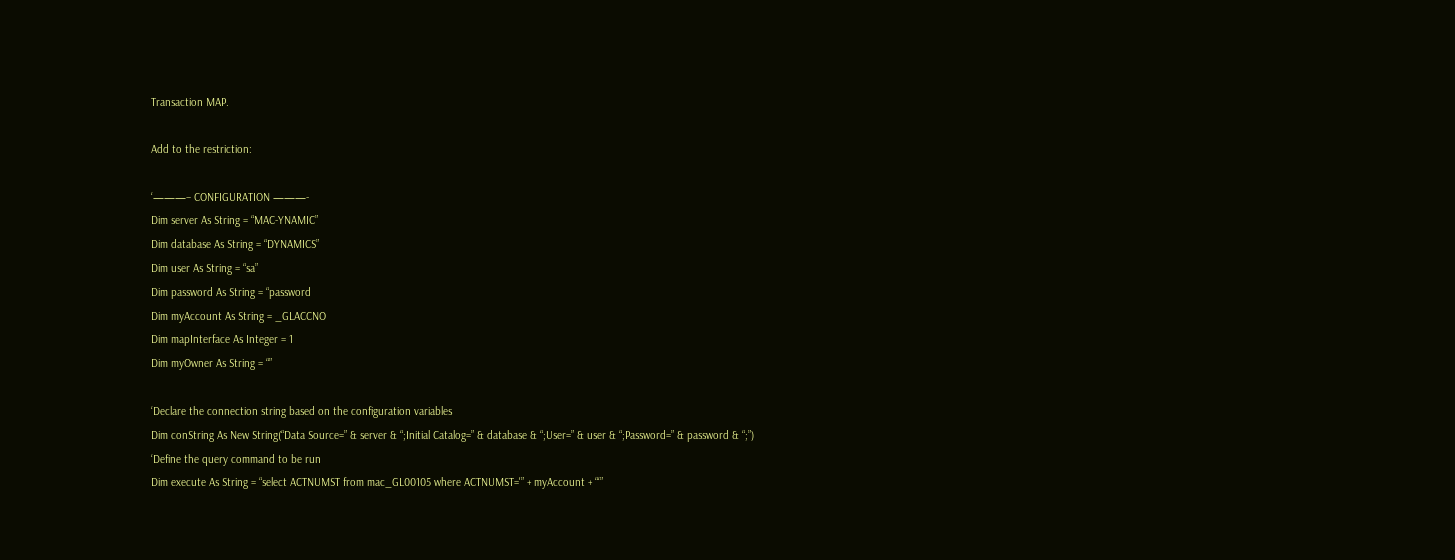Transaction MAP.

Add to the restriction:

‘———– CONFIGURATION ———-
Dim server As String = “MAC-YNAMIC”
Dim database As String = “DYNAMICS”
Dim user As String = “sa”
Dim password As String = “password
Dim myAccount As String = _GLACCNO
Dim mapInterface As Integer = 1
Dim myOwner As String = “”

‘Declare the connection string based on the configuration variables
Dim conString As New String(“Data Source=” & server & “;Initial Catalog=” & database & “;User=” & user & “;Password=” & password & “;”)
‘Define the query command to be run
Dim execute As String = “select ACTNUMST from mac_GL00105 where ACTNUMST='” + myAccount + “‘”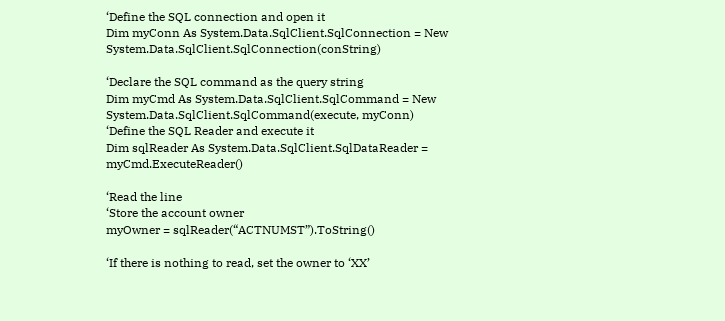‘Define the SQL connection and open it
Dim myConn As System.Data.SqlClient.SqlConnection = New System.Data.SqlClient.SqlConnection(conString)

‘Declare the SQL command as the query string
Dim myCmd As System.Data.SqlClient.SqlCommand = New System.Data.SqlClient.SqlCommand(execute, myConn)
‘Define the SQL Reader and execute it
Dim sqlReader As System.Data.SqlClient.SqlDataReader = myCmd.ExecuteReader()

‘Read the line
‘Store the account owner
myOwner = sqlReader(“ACTNUMST”).ToString()

‘If there is nothing to read, set the owner to ‘XX’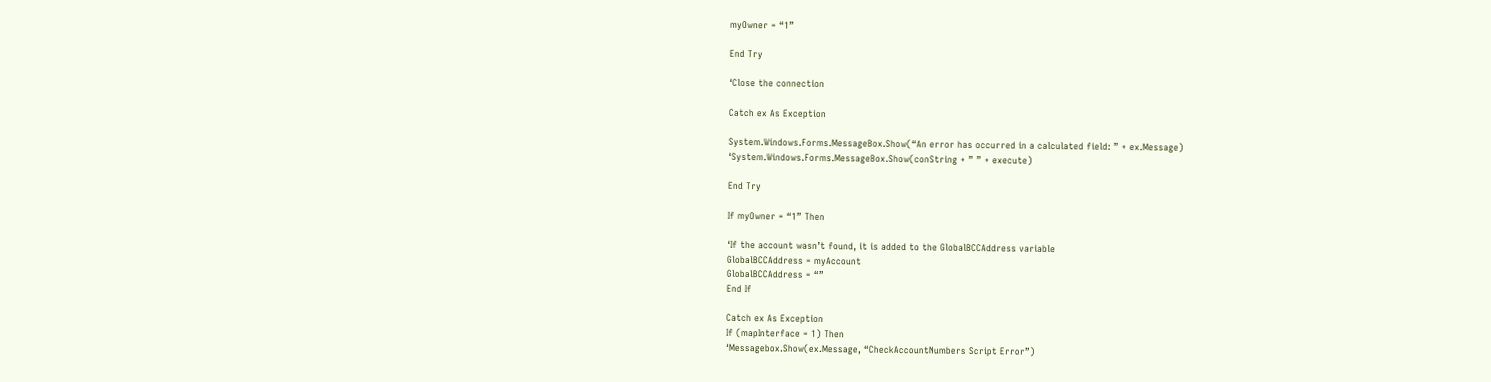myOwner = “1”

End Try

‘Close the connection

Catch ex As Exception

System.Windows.Forms.MessageBox.Show(“An error has occurred in a calculated field: ” + ex.Message)
‘System.Windows.Forms.MessageBox.Show(conString + ” ” + execute)

End Try

If myOwner = “1” Then

‘If the account wasn’t found, it is added to the GlobalBCCAddress variable
GlobalBCCAddress = myAccount
GlobalBCCAddress = “”
End If

Catch ex As Exception
If (mapInterface = 1) Then
‘Messagebox.Show(ex.Message, “CheckAccountNumbers Script Error”)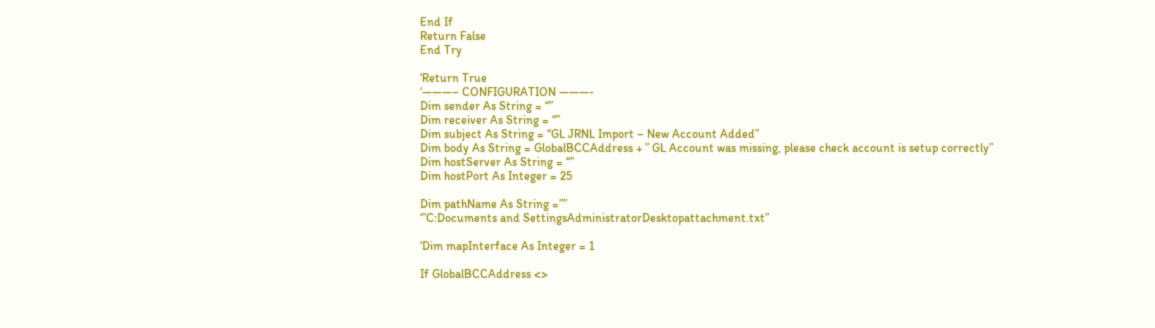End If
Return False
End Try

‘Return True
‘———– CONFIGURATION ———-
Dim sender As String = “”
Dim receiver As String = “”
Dim subject As String = “GL JRNL Import – New Account Added”
Dim body As String = GlobalBCCAddress + ” GL Account was missing, please check account is setup correctly”
Dim hostServer As String = “”
Dim hostPort As Integer = 25

Dim pathName As String =””
‘”C:Documents and SettingsAdministratorDesktopattachment.txt”

‘Dim mapInterface As Integer = 1

If GlobalBCCAddress <>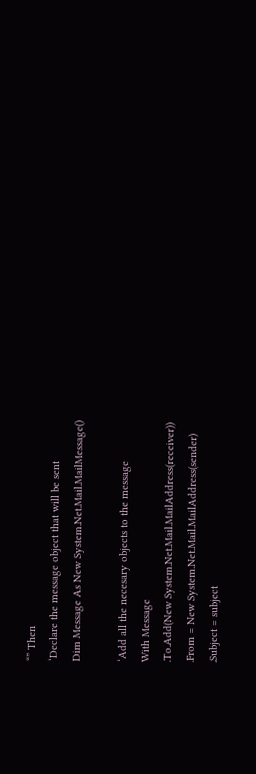“” Then
‘Declare the message object that will be sent
Dim Message As New System.Net.Mail.MailMessage()

‘Add all the necesary objects to the message
With Message
.To.Add(New System.Net.Mail.MailAddress(receiver))
.From = New System.Net.Mail.MailAddress(sender)
.Subject = subject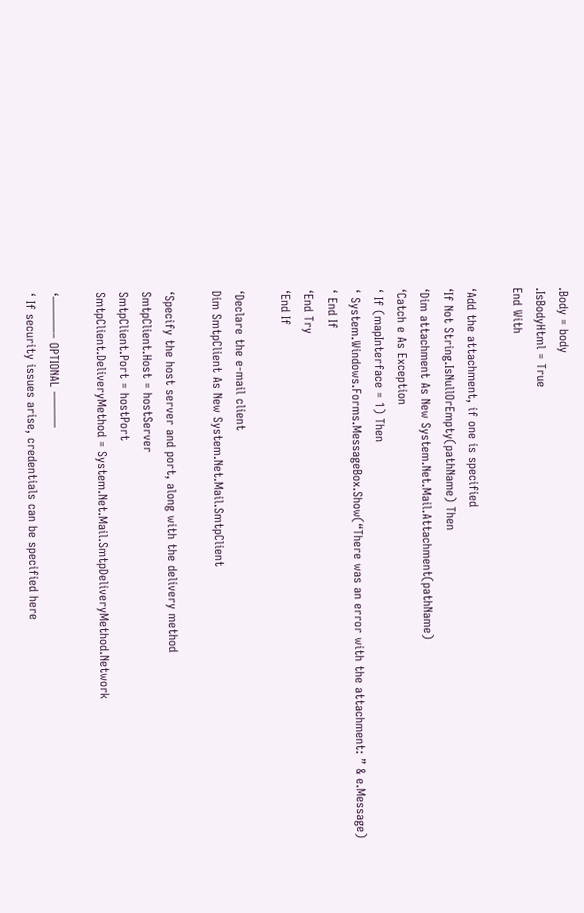.Body = body
.IsBodyHtml = True
End With

‘Add the attachment, if one is specified
‘If Not String.IsNullOrEmpty(pathName) Then
‘Dim attachment As New System.Net.Mail.Attachment(pathName)
‘Catch e As Exception
‘ If (mapInterface = 1) Then
‘ System.Windows.Forms.MessageBox.Show(“There was an error with the attachment: ” & e.Message)
‘ End If
‘End Try
‘End If

‘Declare the e-mail client
Dim SmtpClient As New System.Net.Mail.SmtpClient

‘Specify the host server and port, along with the delivery method
SmtpClient.Host = hostServer
SmtpClient.Port = hostPort
SmtpClient.DeliveryMethod = System.Net.Mail.SmtpDeliveryMethod.Network

‘———– OPTIONAL ———
‘ If security issues arise, credentials can be specified here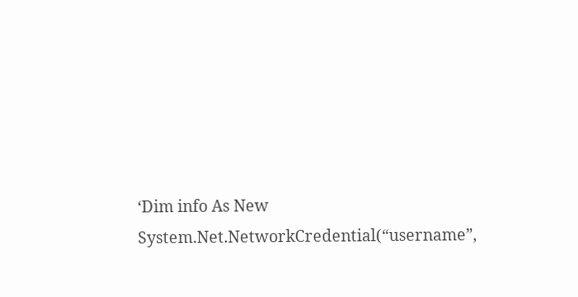‘Dim info As New System.Net.NetworkCredential(“username”,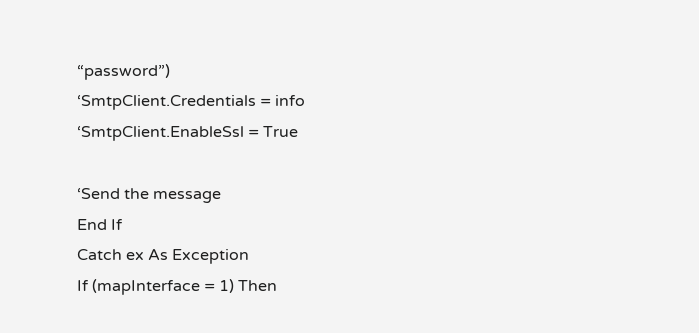“password”)
‘SmtpClient.Credentials = info
‘SmtpClient.EnableSsl = True

‘Send the message
End If
Catch ex As Exception
If (mapInterface = 1) Then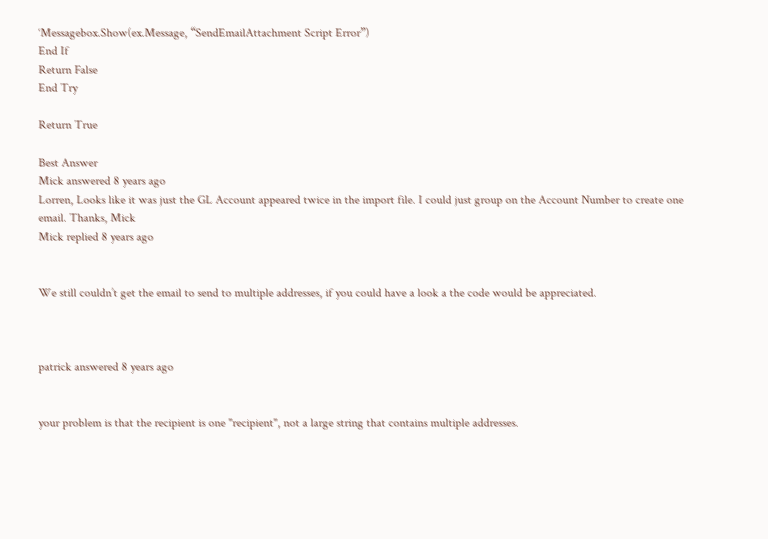‘Messagebox.Show(ex.Message, “SendEmailAttachment Script Error”)
End If
Return False
End Try

Return True

Best Answer
Mick answered 8 years ago
Lorren, Looks like it was just the GL Account appeared twice in the import file. I could just group on the Account Number to create one email. Thanks, Mick
Mick replied 8 years ago


We still couldn’t get the email to send to multiple addresses, if you could have a look a the code would be appreciated.



patrick answered 8 years ago


your problem is that the recipient is one "recipient", not a large string that contains multiple addresses.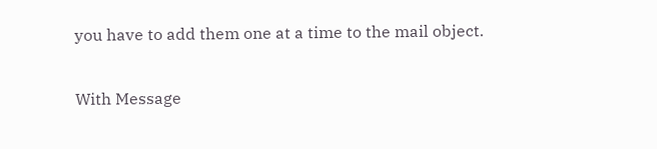you have to add them one at a time to the mail object.

With Message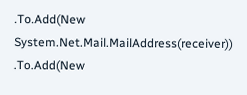.To.Add(New System.Net.Mail.MailAddress(receiver)) .To.Add(New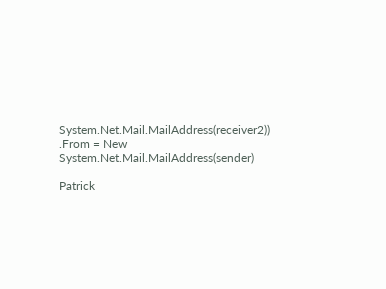System.Net.Mail.MailAddress(receiver2)) .From = New System.Net.Mail.MailAddress(sender)

Patrick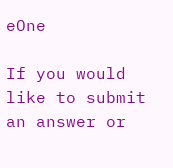eOne

If you would like to submit an answer or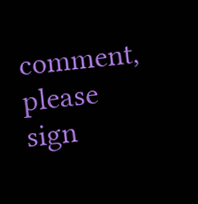comment, please sign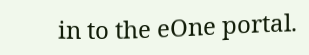in to the eOne portal.